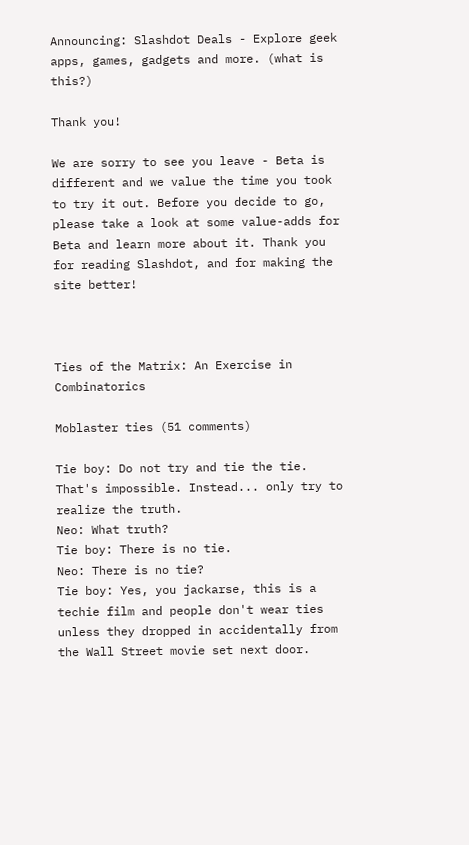Announcing: Slashdot Deals - Explore geek apps, games, gadgets and more. (what is this?)

Thank you!

We are sorry to see you leave - Beta is different and we value the time you took to try it out. Before you decide to go, please take a look at some value-adds for Beta and learn more about it. Thank you for reading Slashdot, and for making the site better!



Ties of the Matrix: An Exercise in Combinatorics

Moblaster ties (51 comments)

Tie boy: Do not try and tie the tie. That's impossible. Instead... only try to realize the truth.
Neo: What truth?
Tie boy: There is no tie.
Neo: There is no tie?
Tie boy: Yes, you jackarse, this is a techie film and people don't wear ties unless they dropped in accidentally from the Wall Street movie set next door.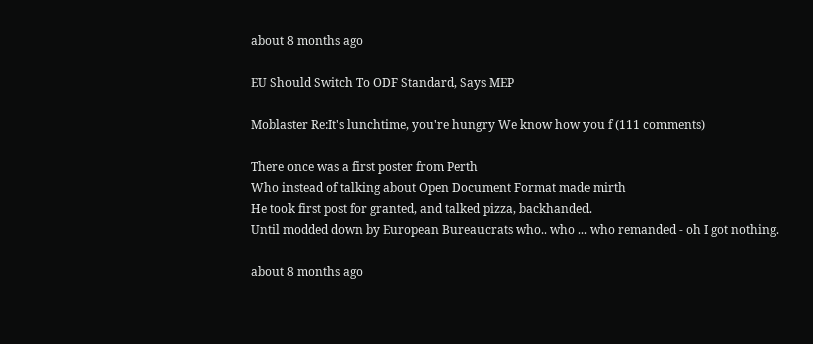about 8 months ago

EU Should Switch To ODF Standard, Says MEP

Moblaster Re:It's lunchtime, you're hungry We know how you f (111 comments)

There once was a first poster from Perth
Who instead of talking about Open Document Format made mirth
He took first post for granted, and talked pizza, backhanded.
Until modded down by European Bureaucrats who.. who ... who remanded - oh I got nothing.

about 8 months ago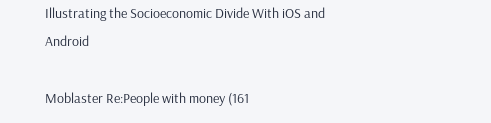Illustrating the Socioeconomic Divide With iOS and Android

Moblaster Re:People with money (161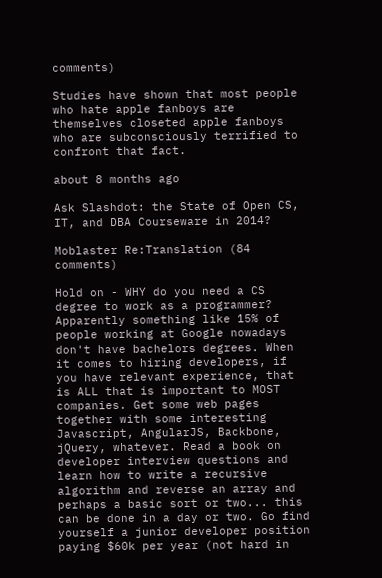comments)

Studies have shown that most people who hate apple fanboys are themselves closeted apple fanboys who are subconsciously terrified to confront that fact.

about 8 months ago

Ask Slashdot: the State of Open CS, IT, and DBA Courseware in 2014?

Moblaster Re:Translation (84 comments)

Hold on - WHY do you need a CS degree to work as a programmer? Apparently something like 15% of people working at Google nowadays don't have bachelors degrees. When it comes to hiring developers, if you have relevant experience, that is ALL that is important to MOST companies. Get some web pages together with some interesting Javascript, AngularJS, Backbone, jQuery, whatever. Read a book on developer interview questions and learn how to write a recursive algorithm and reverse an array and perhaps a basic sort or two... this can be done in a day or two. Go find yourself a junior developer position paying $60k per year (not hard in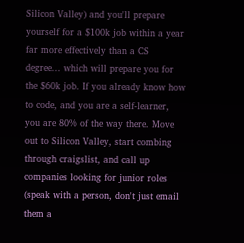Silicon Valley) and you'll prepare yourself for a $100k job within a year far more effectively than a CS degree... which will prepare you for the $60k job. If you already know how to code, and you are a self-learner, you are 80% of the way there. Move out to Silicon Valley, start combing through craigslist, and call up companies looking for junior roles (speak with a person, don't just email them a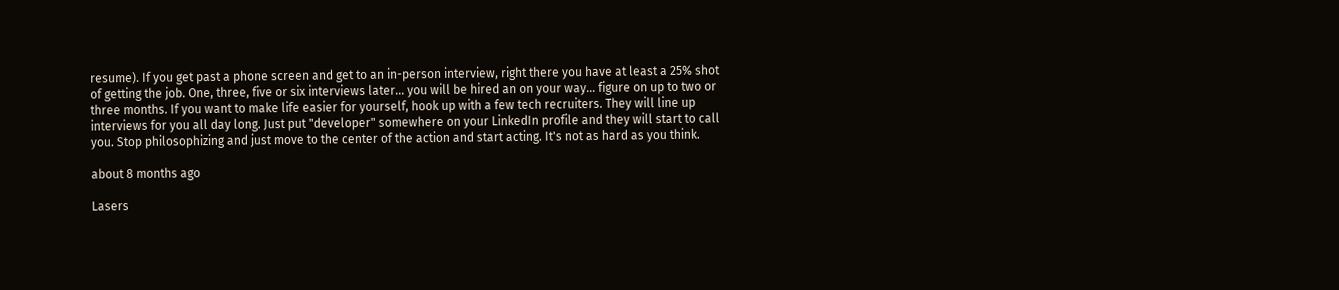resume). If you get past a phone screen and get to an in-person interview, right there you have at least a 25% shot of getting the job. One, three, five or six interviews later... you will be hired an on your way... figure on up to two or three months. If you want to make life easier for yourself, hook up with a few tech recruiters. They will line up interviews for you all day long. Just put "developer" somewhere on your LinkedIn profile and they will start to call you. Stop philosophizing and just move to the center of the action and start acting. It's not as hard as you think.

about 8 months ago

Lasers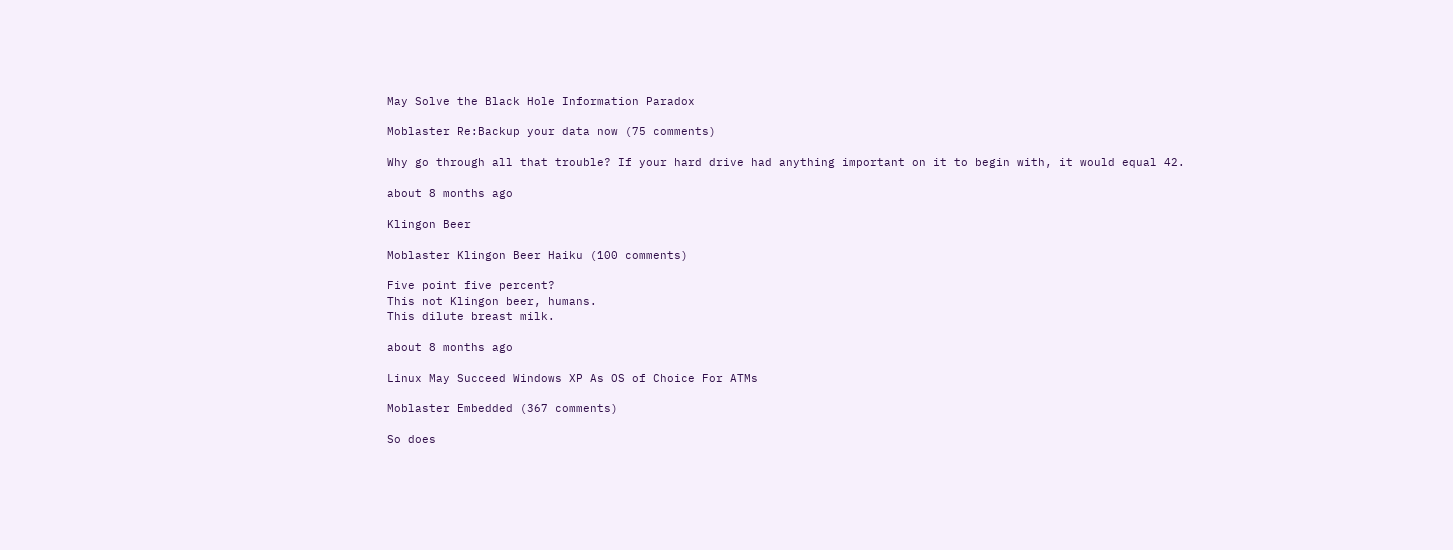May Solve the Black Hole Information Paradox

Moblaster Re:Backup your data now (75 comments)

Why go through all that trouble? If your hard drive had anything important on it to begin with, it would equal 42.

about 8 months ago

Klingon Beer

Moblaster Klingon Beer Haiku (100 comments)

Five point five percent?
This not Klingon beer, humans.
This dilute breast milk.

about 8 months ago

Linux May Succeed Windows XP As OS of Choice For ATMs

Moblaster Embedded (367 comments)

So does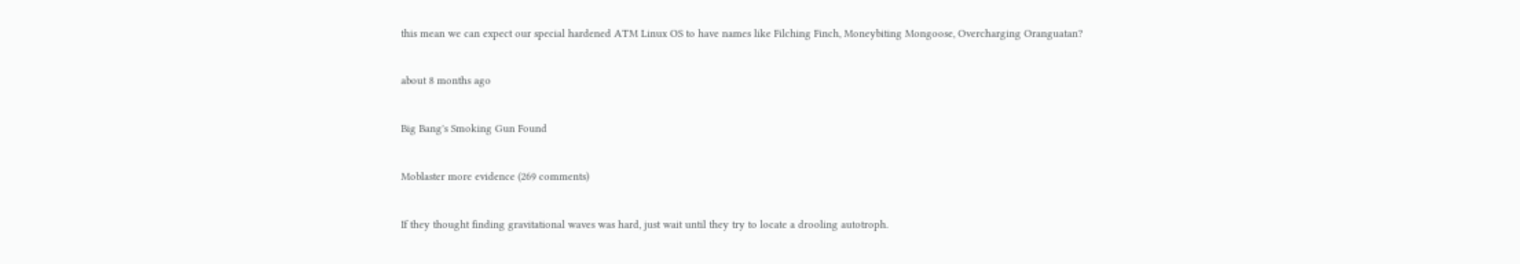this mean we can expect our special hardened ATM Linux OS to have names like Filching Finch, Moneybiting Mongoose, Overcharging Oranguatan?

about 8 months ago

Big Bang's Smoking Gun Found

Moblaster more evidence (269 comments)

If they thought finding gravitational waves was hard, just wait until they try to locate a drooling autotroph.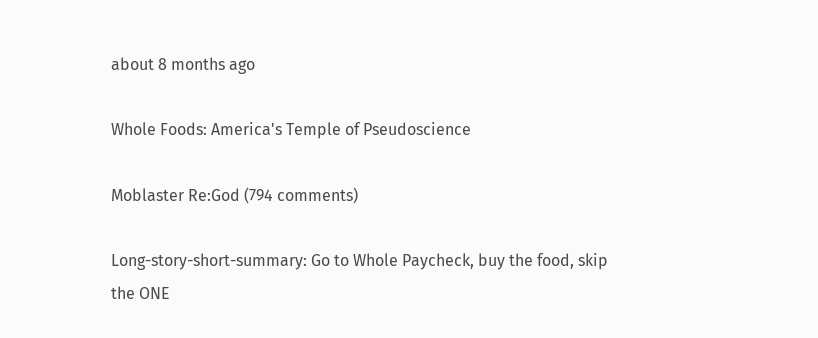about 8 months ago

Whole Foods: America's Temple of Pseudoscience

Moblaster Re:God (794 comments)

Long-story-short-summary: Go to Whole Paycheck, buy the food, skip the ONE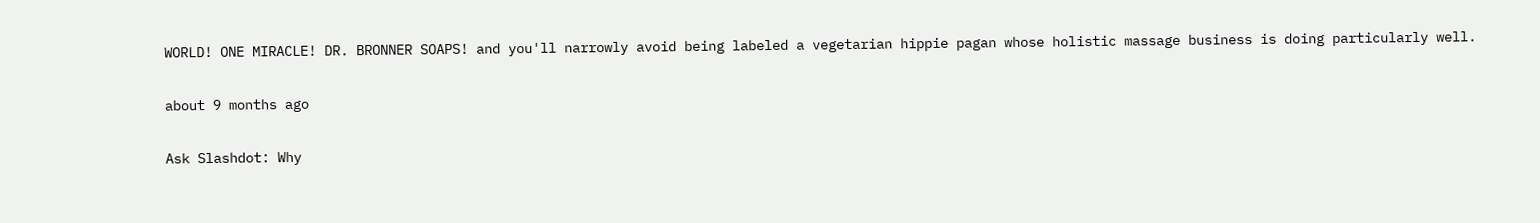WORLD! ONE MIRACLE! DR. BRONNER SOAPS! and you'll narrowly avoid being labeled a vegetarian hippie pagan whose holistic massage business is doing particularly well.

about 9 months ago

Ask Slashdot: Why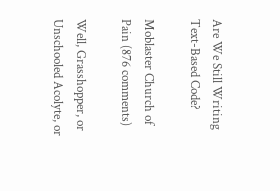Are We Still Writing Text-Based Code?

Moblaster Church of Pain (876 comments)

Well, Grasshopper, or Unschooled Acolyte, or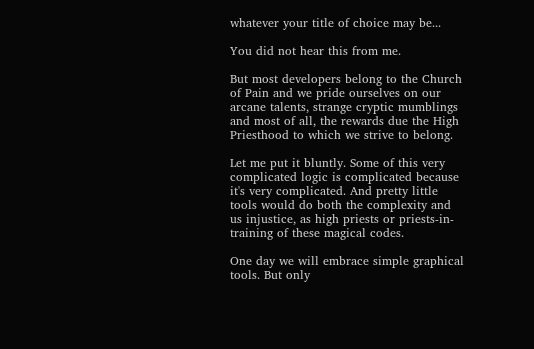whatever your title of choice may be...

You did not hear this from me.

But most developers belong to the Church of Pain and we pride ourselves on our arcane talents, strange cryptic mumblings and most of all, the rewards due the High Priesthood to which we strive to belong.

Let me put it bluntly. Some of this very complicated logic is complicated because it's very complicated. And pretty little tools would do both the complexity and us injustice, as high priests or priests-in-training of these magical codes.

One day we will embrace simple graphical tools. But only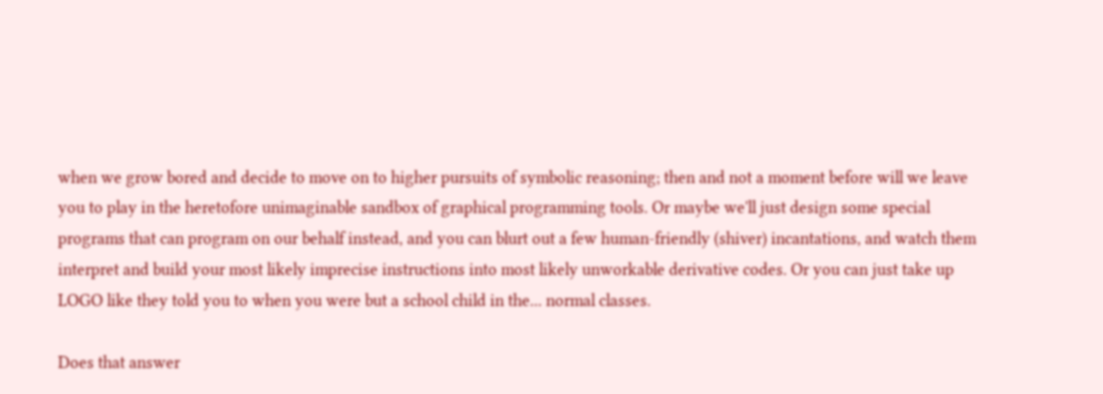when we grow bored and decide to move on to higher pursuits of symbolic reasoning; then and not a moment before will we leave you to play in the heretofore unimaginable sandbox of graphical programming tools. Or maybe we'll just design some special programs that can program on our behalf instead, and you can blurt out a few human-friendly (shiver) incantations, and watch them interpret and build your most likely imprecise instructions into most likely unworkable derivative codes. Or you can just take up LOGO like they told you to when you were but a school child in the... normal classes.

Does that answer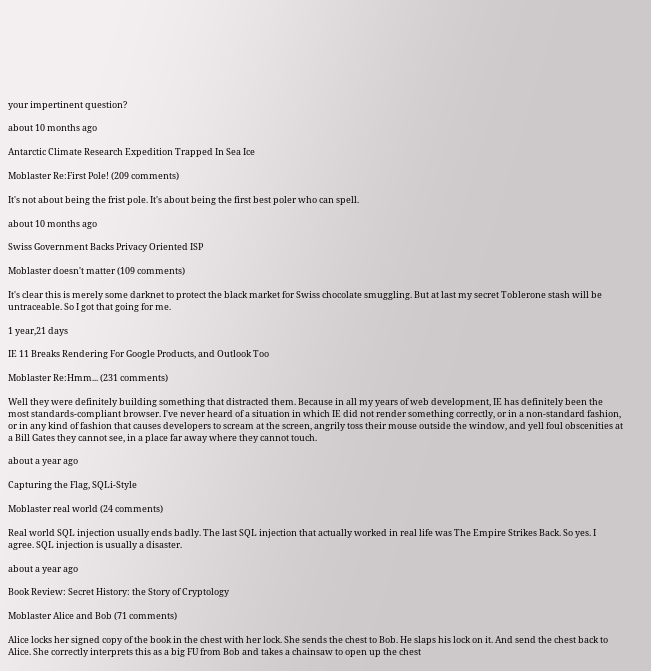your impertinent question?

about 10 months ago

Antarctic Climate Research Expedition Trapped In Sea Ice

Moblaster Re:First Pole! (209 comments)

It's not about being the frist pole. It's about being the first best poler who can spell.

about 10 months ago

Swiss Government Backs Privacy Oriented ISP

Moblaster doesn't matter (109 comments)

It's clear this is merely some darknet to protect the black market for Swiss chocolate smuggling. But at last my secret Toblerone stash will be untraceable. So I got that going for me.

1 year,21 days

IE 11 Breaks Rendering For Google Products, and Outlook Too

Moblaster Re:Hmm... (231 comments)

Well they were definitely building something that distracted them. Because in all my years of web development, IE has definitely been the most standards-compliant browser. I've never heard of a situation in which IE did not render something correctly, or in a non-standard fashion, or in any kind of fashion that causes developers to scream at the screen, angrily toss their mouse outside the window, and yell foul obscenities at a Bill Gates they cannot see, in a place far away where they cannot touch.

about a year ago

Capturing the Flag, SQLi-Style

Moblaster real world (24 comments)

Real world SQL injection usually ends badly. The last SQL injection that actually worked in real life was The Empire Strikes Back. So yes. I agree. SQL injection is usually a disaster.

about a year ago

Book Review: Secret History: the Story of Cryptology

Moblaster Alice and Bob (71 comments)

Alice locks her signed copy of the book in the chest with her lock. She sends the chest to Bob. He slaps his lock on it. And send the chest back to Alice. She correctly interprets this as a big FU from Bob and takes a chainsaw to open up the chest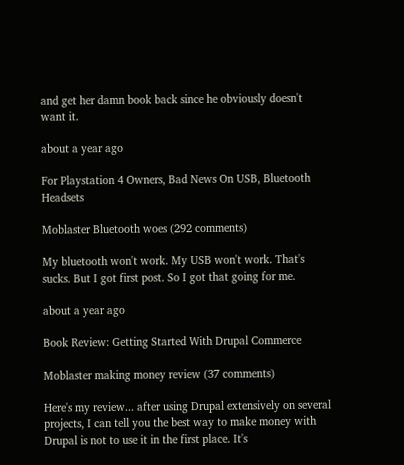and get her damn book back since he obviously doesn't want it.

about a year ago

For Playstation 4 Owners, Bad News On USB, Bluetooth Headsets

Moblaster Bluetooth woes (292 comments)

My bluetooth won't work. My USB won't work. That's sucks. But I got first post. So I got that going for me.

about a year ago

Book Review: Getting Started With Drupal Commerce

Moblaster making money review (37 comments)

Here's my review... after using Drupal extensively on several projects, I can tell you the best way to make money with Drupal is not to use it in the first place. It's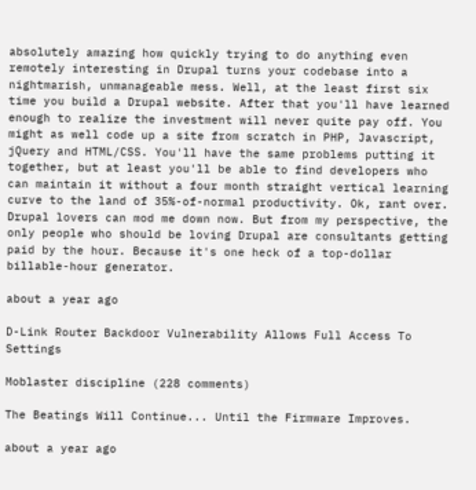absolutely amazing how quickly trying to do anything even remotely interesting in Drupal turns your codebase into a nightmarish, unmanageable mess. Well, at the least first six time you build a Drupal website. After that you'll have learned enough to realize the investment will never quite pay off. You might as well code up a site from scratch in PHP, Javascript, jQuery and HTML/CSS. You'll have the same problems putting it together, but at least you'll be able to find developers who can maintain it without a four month straight vertical learning curve to the land of 35%-of-normal productivity. Ok, rant over. Drupal lovers can mod me down now. But from my perspective, the only people who should be loving Drupal are consultants getting paid by the hour. Because it's one heck of a top-dollar billable-hour generator.

about a year ago

D-Link Router Backdoor Vulnerability Allows Full Access To Settings

Moblaster discipline (228 comments)

The Beatings Will Continue... Until the Firmware Improves.

about a year ago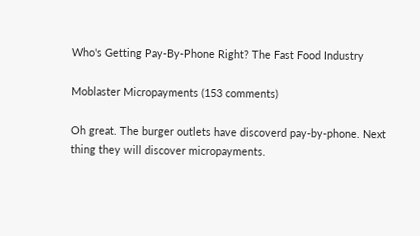Who's Getting Pay-By-Phone Right? The Fast Food Industry

Moblaster Micropayments (153 comments)

Oh great. The burger outlets have discoverd pay-by-phone. Next thing they will discover micropayments.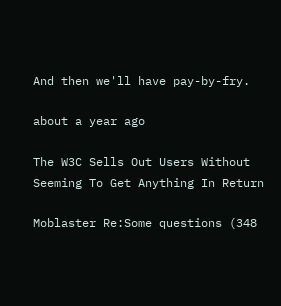And then we'll have pay-by-fry.

about a year ago

The W3C Sells Out Users Without Seeming To Get Anything In Return

Moblaster Re:Some questions (348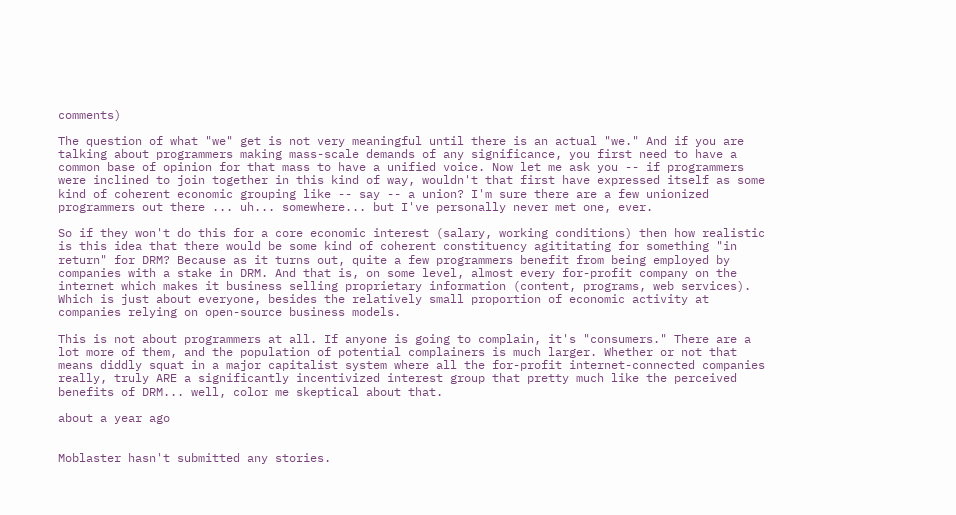comments)

The question of what "we" get is not very meaningful until there is an actual "we." And if you are talking about programmers making mass-scale demands of any significance, you first need to have a common base of opinion for that mass to have a unified voice. Now let me ask you -- if programmers were inclined to join together in this kind of way, wouldn't that first have expressed itself as some kind of coherent economic grouping like -- say -- a union? I'm sure there are a few unionized programmers out there ... uh... somewhere... but I've personally never met one, ever.

So if they won't do this for a core economic interest (salary, working conditions) then how realistic is this idea that there would be some kind of coherent constituency agititating for something "in return" for DRM? Because as it turns out, quite a few programmers benefit from being employed by companies with a stake in DRM. And that is, on some level, almost every for-profit company on the internet which makes it business selling proprietary information (content, programs, web services). Which is just about everyone, besides the relatively small proportion of economic activity at companies relying on open-source business models.

This is not about programmers at all. If anyone is going to complain, it's "consumers." There are a lot more of them, and the population of potential complainers is much larger. Whether or not that means diddly squat in a major capitalist system where all the for-profit internet-connected companies really, truly ARE a significantly incentivized interest group that pretty much like the perceived benefits of DRM... well, color me skeptical about that.

about a year ago


Moblaster hasn't submitted any stories.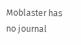Moblaster has no journal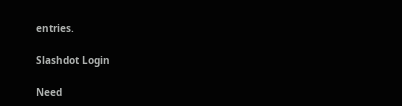entries.

Slashdot Login

Need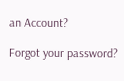an Account?

Forgot your password?